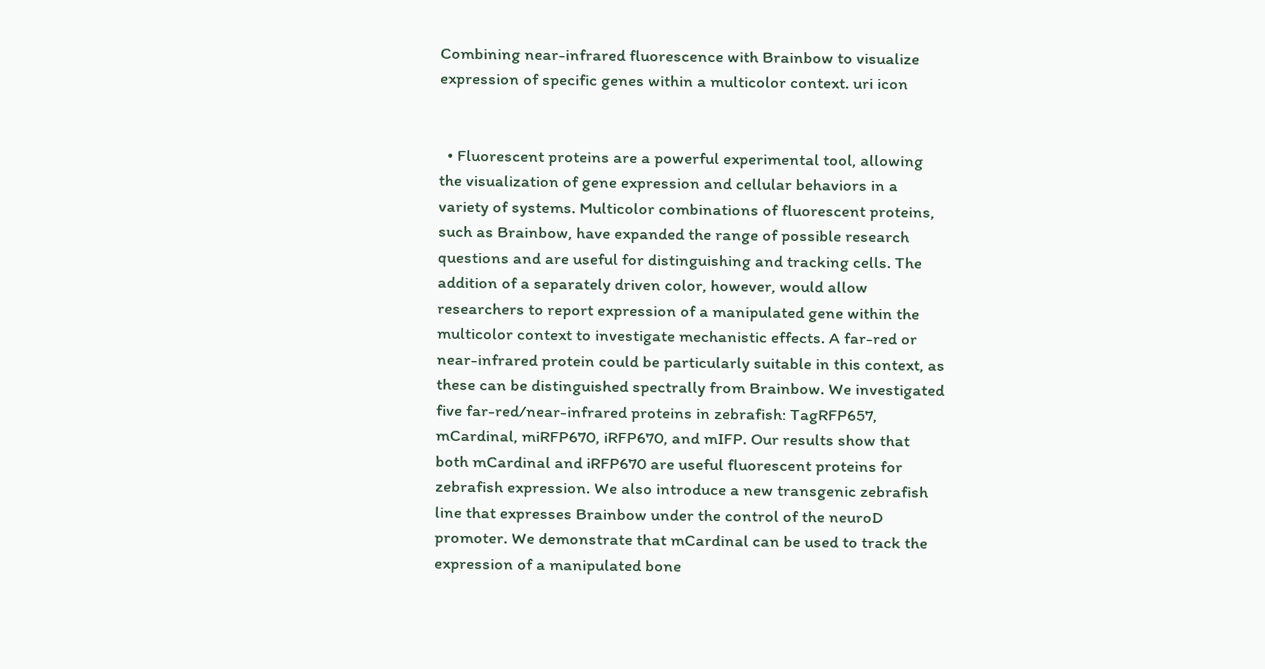Combining near-infrared fluorescence with Brainbow to visualize expression of specific genes within a multicolor context. uri icon


  • Fluorescent proteins are a powerful experimental tool, allowing the visualization of gene expression and cellular behaviors in a variety of systems. Multicolor combinations of fluorescent proteins, such as Brainbow, have expanded the range of possible research questions and are useful for distinguishing and tracking cells. The addition of a separately driven color, however, would allow researchers to report expression of a manipulated gene within the multicolor context to investigate mechanistic effects. A far-red or near-infrared protein could be particularly suitable in this context, as these can be distinguished spectrally from Brainbow. We investigated five far-red/near-infrared proteins in zebrafish: TagRFP657, mCardinal, miRFP670, iRFP670, and mIFP. Our results show that both mCardinal and iRFP670 are useful fluorescent proteins for zebrafish expression. We also introduce a new transgenic zebrafish line that expresses Brainbow under the control of the neuroD promoter. We demonstrate that mCardinal can be used to track the expression of a manipulated bone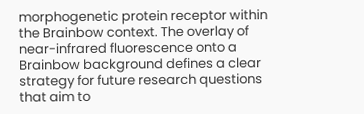morphogenetic protein receptor within the Brainbow context. The overlay of near-infrared fluorescence onto a Brainbow background defines a clear strategy for future research questions that aim to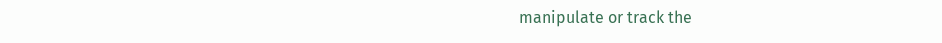manipulate or track the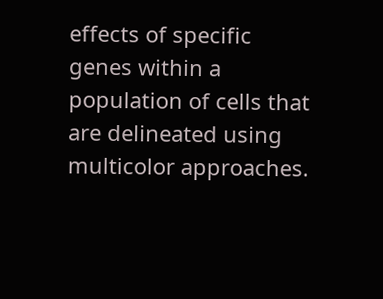effects of specific genes within a population of cells that are delineated using multicolor approaches.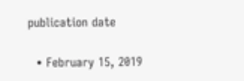publication date

  • February 15, 2019